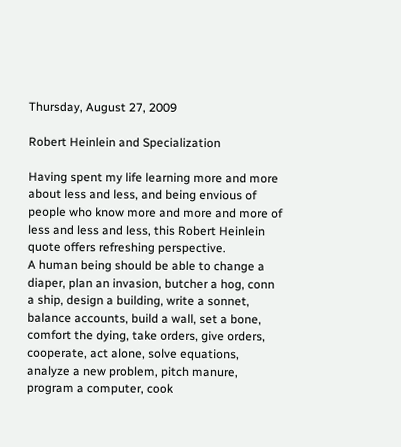Thursday, August 27, 2009

Robert Heinlein and Specialization

Having spent my life learning more and more about less and less, and being envious of people who know more and more and more of less and less and less, this Robert Heinlein quote offers refreshing perspective.
A human being should be able to change a diaper, plan an invasion, butcher a hog, conn a ship, design a building, write a sonnet, balance accounts, build a wall, set a bone, comfort the dying, take orders, give orders, cooperate, act alone, solve equations, analyze a new problem, pitch manure, program a computer, cook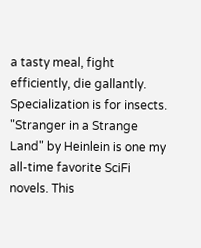a tasty meal, fight efficiently, die gallantly. Specialization is for insects.
"Stranger in a Strange Land" by Heinlein is one my all-time favorite SciFi novels. This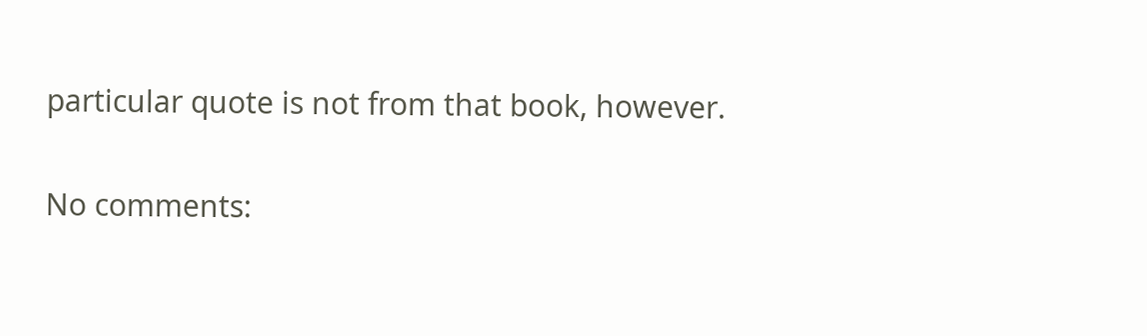particular quote is not from that book, however.

No comments: